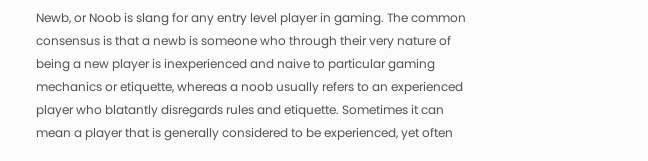Newb, or Noob is slang for any entry level player in gaming. The common consensus is that a newb is someone who through their very nature of being a new player is inexperienced and naive to particular gaming mechanics or etiquette, whereas a noob usually refers to an experienced player who blatantly disregards rules and etiquette. Sometimes it can mean a player that is generally considered to be experienced, yet often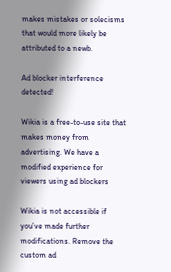makes mistakes or solecisms that would more likely be attributed to a newb.

Ad blocker interference detected!

Wikia is a free-to-use site that makes money from advertising. We have a modified experience for viewers using ad blockers

Wikia is not accessible if you’ve made further modifications. Remove the custom ad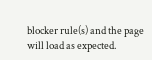blocker rule(s) and the page will load as expected.